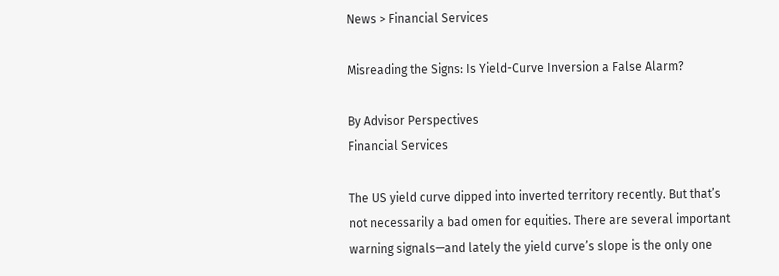News > Financial Services

Misreading the Signs: Is Yield-Curve Inversion a False Alarm?

By Advisor Perspectives
Financial Services

The US yield curve dipped into inverted territory recently. But that’s not necessarily a bad omen for equities. There are several important warning signals—and lately the yield curve’s slope is the only one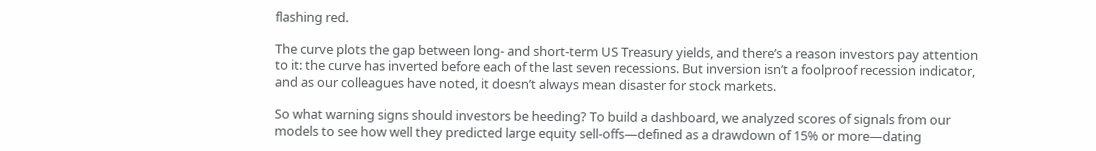flashing red.

The curve plots the gap between long- and short-term US Treasury yields, and there’s a reason investors pay attention to it: the curve has inverted before each of the last seven recessions. But inversion isn’t a foolproof recession indicator, and as our colleagues have noted, it doesn’t always mean disaster for stock markets.

So what warning signs should investors be heeding? To build a dashboard, we analyzed scores of signals from our models to see how well they predicted large equity sell-offs—defined as a drawdown of 15% or more—dating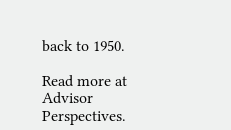back to 1950.

Read more at Advisor Perspectives.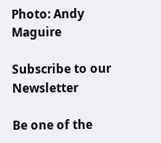Photo: Andy Maguire

Subscribe to our Newsletter

Be one of the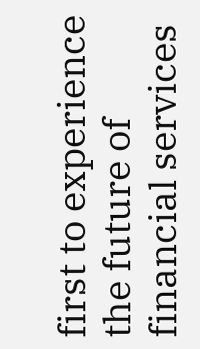first to experience the future of financial services